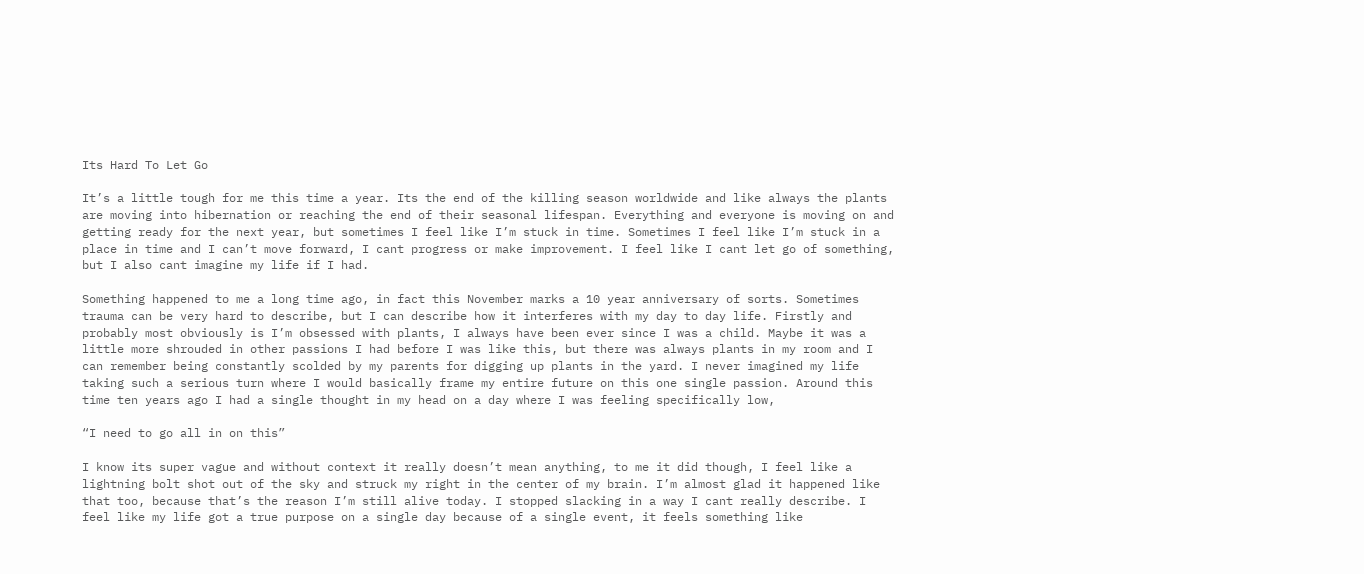Its Hard To Let Go

It’s a little tough for me this time a year. Its the end of the killing season worldwide and like always the plants are moving into hibernation or reaching the end of their seasonal lifespan. Everything and everyone is moving on and getting ready for the next year, but sometimes I feel like I’m stuck in time. Sometimes I feel like I’m stuck in a place in time and I can’t move forward, I cant progress or make improvement. I feel like I cant let go of something, but I also cant imagine my life if I had.

Something happened to me a long time ago, in fact this November marks a 10 year anniversary of sorts. Sometimes trauma can be very hard to describe, but I can describe how it interferes with my day to day life. Firstly and probably most obviously is I’m obsessed with plants, I always have been ever since I was a child. Maybe it was a little more shrouded in other passions I had before I was like this, but there was always plants in my room and I can remember being constantly scolded by my parents for digging up plants in the yard. I never imagined my life taking such a serious turn where I would basically frame my entire future on this one single passion. Around this time ten years ago I had a single thought in my head on a day where I was feeling specifically low,

“I need to go all in on this”

I know its super vague and without context it really doesn’t mean anything, to me it did though, I feel like a lightning bolt shot out of the sky and struck my right in the center of my brain. I’m almost glad it happened like that too, because that’s the reason I’m still alive today. I stopped slacking in a way I cant really describe. I feel like my life got a true purpose on a single day because of a single event, it feels something like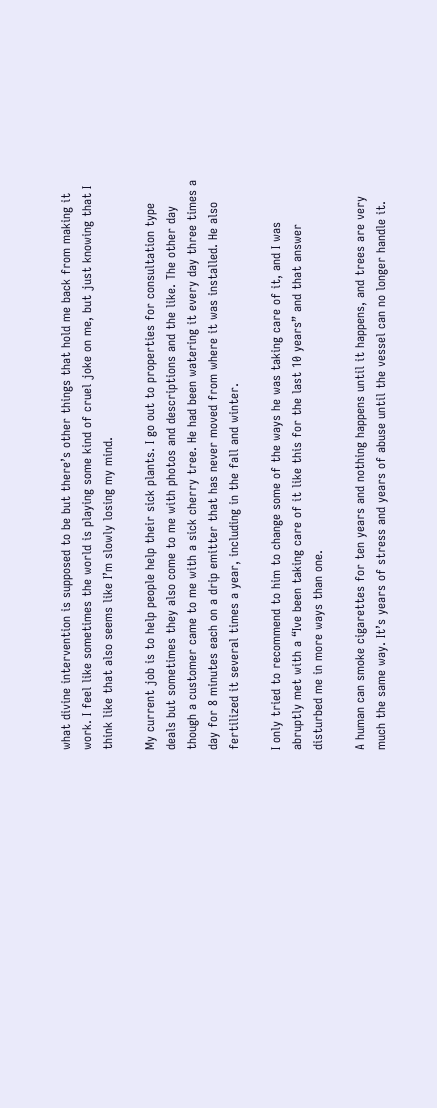what divine intervention is supposed to be but there’s other things that hold me back from making it work. I feel like sometimes the world is playing some kind of cruel joke on me, but just knowing that I think like that also seems like I’m slowly losing my mind.

My current job is to help people help their sick plants. I go out to properties for consultation type deals but sometimes they also come to me with photos and descriptions and the like. The other day though a customer came to me with a sick cherry tree. He had been watering it every day three times a day for 8 minutes each on a drip emitter that has never moved from where it was installed. He also fertilized it several times a year, including in the fall and winter.

I only tried to recommend to him to change some of the ways he was taking care of it, and I was abruptly met with a “Ive been taking care of it like this for the last 10 years” and that answer disturbed me in more ways than one.

A human can smoke cigarettes for ten years and nothing happens until it happens, and trees are very much the same way. It’s years of stress and years of abuse until the vessel can no longer handle it.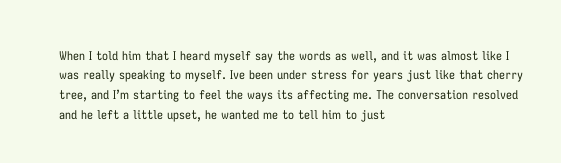When I told him that I heard myself say the words as well, and it was almost like I was really speaking to myself. Ive been under stress for years just like that cherry tree, and I’m starting to feel the ways its affecting me. The conversation resolved and he left a little upset, he wanted me to tell him to just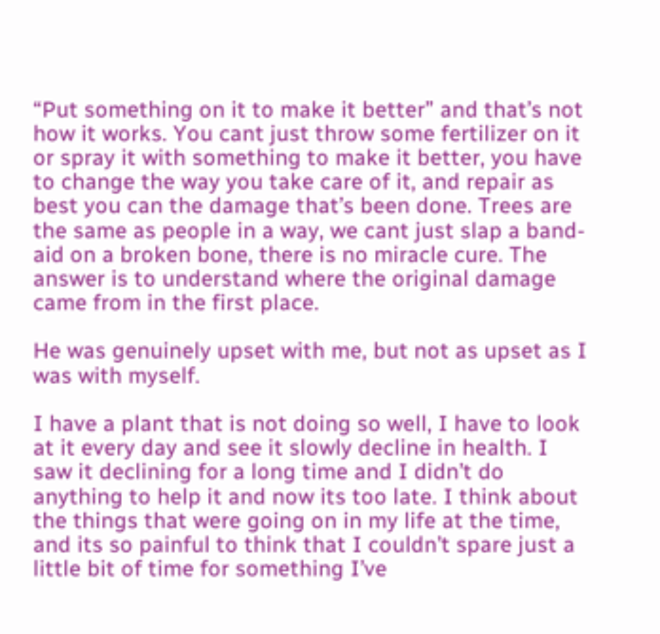“Put something on it to make it better” and that’s not how it works. You cant just throw some fertilizer on it or spray it with something to make it better, you have to change the way you take care of it, and repair as best you can the damage that’s been done. Trees are the same as people in a way, we cant just slap a band-aid on a broken bone, there is no miracle cure. The answer is to understand where the original damage came from in the first place.

He was genuinely upset with me, but not as upset as I was with myself.

I have a plant that is not doing so well, I have to look at it every day and see it slowly decline in health. I saw it declining for a long time and I didn’t do anything to help it and now its too late. I think about the things that were going on in my life at the time, and its so painful to think that I couldn’t spare just a little bit of time for something I’ve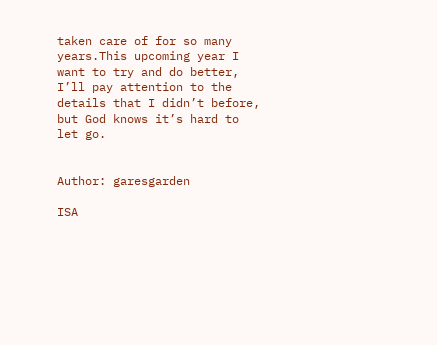taken care of for so many years.This upcoming year I want to try and do better, I’ll pay attention to the details that I didn’t before, but God knows it’s hard to let go.


Author: garesgarden

ISA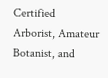Certified Arborist, Amateur Botanist, and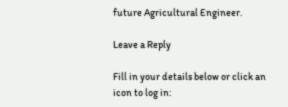future Agricultural Engineer.

Leave a Reply

Fill in your details below or click an icon to log in: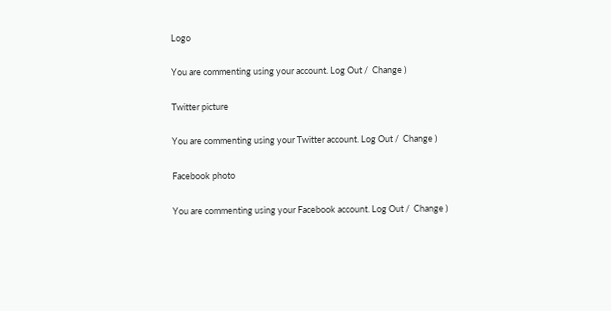Logo

You are commenting using your account. Log Out /  Change )

Twitter picture

You are commenting using your Twitter account. Log Out /  Change )

Facebook photo

You are commenting using your Facebook account. Log Out /  Change )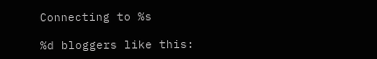Connecting to %s

%d bloggers like this: